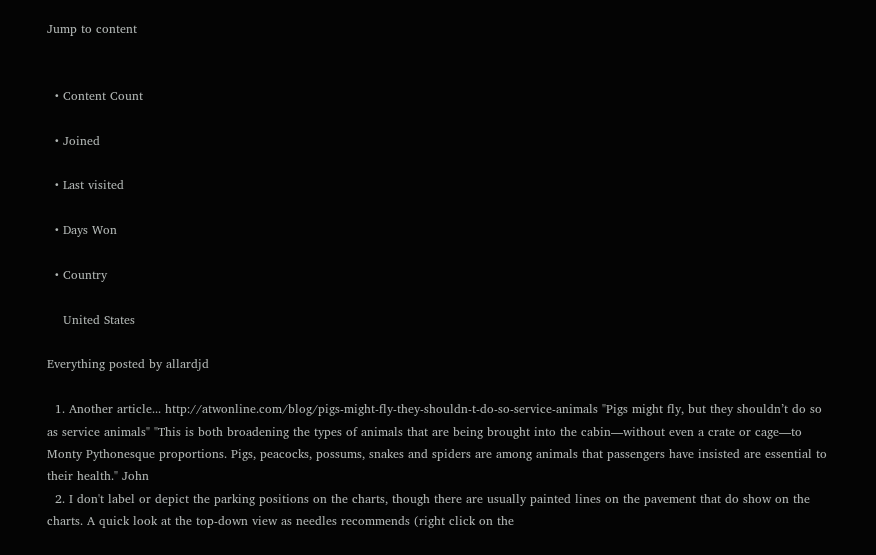Jump to content


  • Content Count

  • Joined

  • Last visited

  • Days Won

  • Country

    United States

Everything posted by allardjd

  1. Another article... http://atwonline.com/blog/pigs-might-fly-they-shouldn-t-do-so-service-animals "Pigs might fly, but they shouldn’t do so as service animals" "This is both broadening the types of animals that are being brought into the cabin—without even a crate or cage—to Monty Pythonesque proportions. Pigs, peacocks, possums, snakes and spiders are among animals that passengers have insisted are essential to their health." John
  2. I don't label or depict the parking positions on the charts, though there are usually painted lines on the pavement that do show on the charts. A quick look at the top-down view as needles recommends (right click on the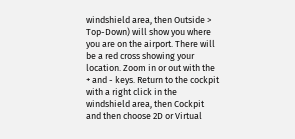windshield area, then Outside > Top-Down) will show you where you are on the airport. There will be a red cross showing your location. Zoom in or out with the + and - keys. Return to the cockpit with a right click in the windshield area, then Cockpit and then choose 2D or Virtual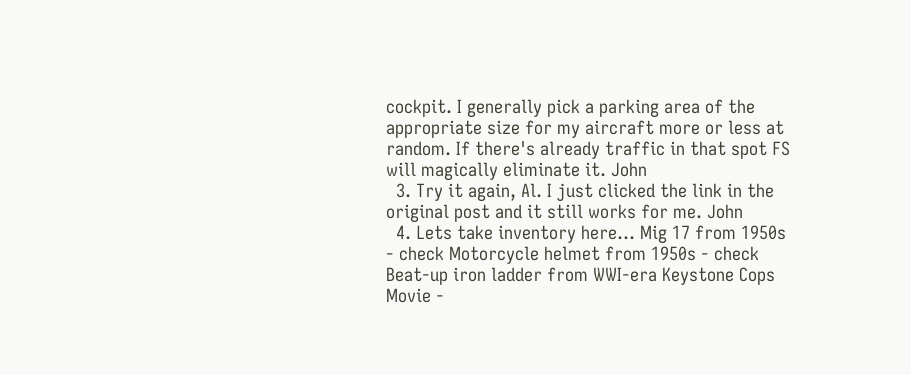cockpit. I generally pick a parking area of the appropriate size for my aircraft more or less at random. If there's already traffic in that spot FS will magically eliminate it. John
  3. Try it again, Al. I just clicked the link in the original post and it still works for me. John
  4. Lets take inventory here... Mig 17 from 1950s - check Motorcycle helmet from 1950s - check Beat-up iron ladder from WWI-era Keystone Cops Movie -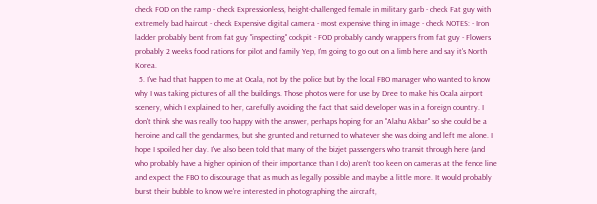check FOD on the ramp - check Expressionless, height-challenged female in military garb - check Fat guy with extremely bad haircut - check Expensive digital camera - most expensive thing in image - check NOTES: - Iron ladder probably bent from fat guy "inspecting" cockpit - FOD probably candy wrappers from fat guy - Flowers probably 2 weeks food rations for pilot and family Yep, I'm going to go out on a limb here and say it's North Korea.
  5. I've had that happen to me at Ocala, not by the police but by the local FBO manager who wanted to know why I was taking pictures of all the buildings. Those photos were for use by Dree to make his Ocala airport scenery, which I explained to her, carefully avoiding the fact that said developer was in a foreign country. I don't think she was really too happy with the answer, perhaps hoping for an "Alahu Akbar" so she could be a heroine and call the gendarmes, but she grunted and returned to whatever she was doing and left me alone. I hope I spoiled her day. I've also been told that many of the bizjet passengers who transit through here (and who probably have a higher opinion of their importance than I do) aren't too keen on cameras at the fence line and expect the FBO to discourage that as much as legally possible and maybe a little more. It would probably burst their bubble to know we're interested in photographing the aircraft,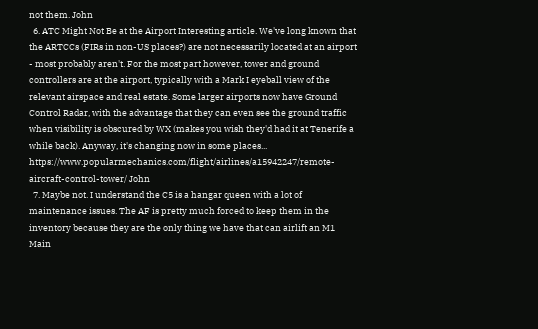not them. John
  6. ATC Might Not Be at the Airport Interesting article. We've long known that the ARTCCs (FIRs in non-US places?) are not necessarily located at an airport - most probably aren't. For the most part however, tower and ground controllers are at the airport, typically with a Mark I eyeball view of the relevant airspace and real estate. Some larger airports now have Ground Control Radar, with the advantage that they can even see the ground traffic when visibility is obscured by WX (makes you wish they'd had it at Tenerife a while back). Anyway, it's changing now in some places... https://www.popularmechanics.com/flight/airlines/a15942247/remote-aircraft-control-tower/ John
  7. Maybe not. I understand the C5 is a hangar queen with a lot of maintenance issues. The AF is pretty much forced to keep them in the inventory because they are the only thing we have that can airlift an M1 Main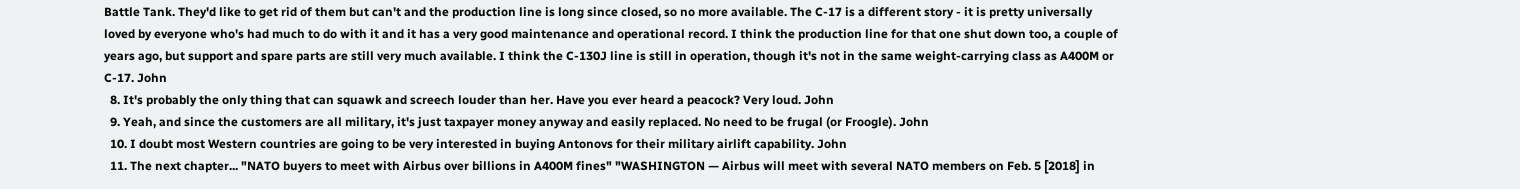Battle Tank. They'd like to get rid of them but can't and the production line is long since closed, so no more available. The C-17 is a different story - it is pretty universally loved by everyone who's had much to do with it and it has a very good maintenance and operational record. I think the production line for that one shut down too, a couple of years ago, but support and spare parts are still very much available. I think the C-130J line is still in operation, though it's not in the same weight-carrying class as A400M or C-17. John
  8. It's probably the only thing that can squawk and screech louder than her. Have you ever heard a peacock? Very loud. John
  9. Yeah, and since the customers are all military, it's just taxpayer money anyway and easily replaced. No need to be frugal (or Froogle). John
  10. I doubt most Western countries are going to be very interested in buying Antonovs for their military airlift capability. John
  11. The next chapter... "NATO buyers to meet with Airbus over billions in A400M fines" "WASHINGTON — Airbus will meet with several NATO members on Feb. 5 [2018] in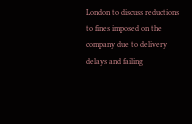London to discuss reductions to fines imposed on the company due to delivery delays and failing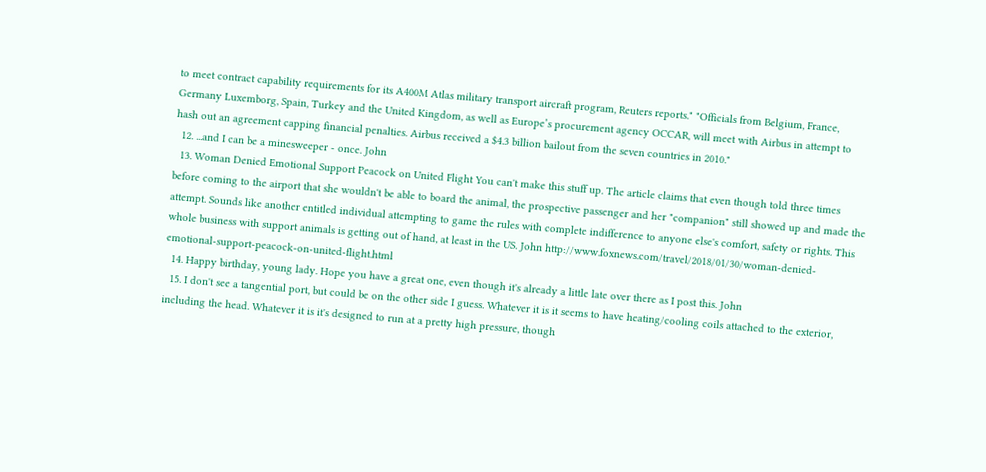to meet contract capability requirements for its A400M Atlas military transport aircraft program, Reuters reports." "Officials from Belgium, France, Germany Luxemborg, Spain, Turkey and the United Kingdom, as well as Europe’s procurement agency OCCAR, will meet with Airbus in attempt to hash out an agreement capping financial penalties. Airbus received a $4.3 billion bailout from the seven countries in 2010."
  12. ...and I can be a minesweeper - once. John
  13. Woman Denied Emotional Support Peacock on United Flight You can't make this stuff up. The article claims that even though told three times before coming to the airport that she wouldn't be able to board the animal, the prospective passenger and her "companion" still showed up and made the attempt. Sounds like another entitled individual attempting to game the rules with complete indifference to anyone else's comfort, safety or rights. This whole business with support animals is getting out of hand, at least in the US. John http://www.foxnews.com/travel/2018/01/30/woman-denied-emotional-support-peacock-on-united-flight.html
  14. Happy birthday, young lady. Hope you have a great one, even though it's already a little late over there as I post this. John
  15. I don't see a tangential port, but could be on the other side I guess. Whatever it is it seems to have heating/cooling coils attached to the exterior, including the head. Whatever it is it's designed to run at a pretty high pressure, though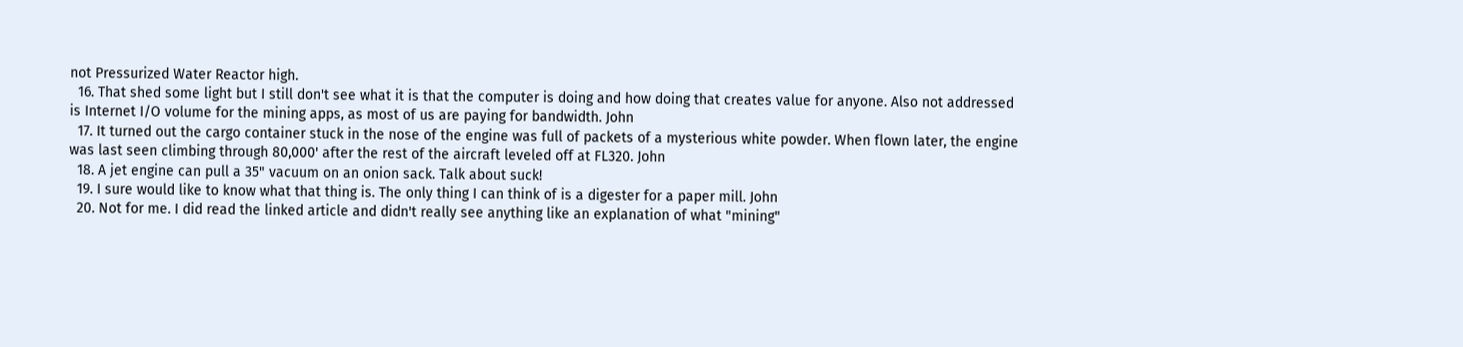not Pressurized Water Reactor high.
  16. That shed some light but I still don't see what it is that the computer is doing and how doing that creates value for anyone. Also not addressed is Internet I/O volume for the mining apps, as most of us are paying for bandwidth. John
  17. It turned out the cargo container stuck in the nose of the engine was full of packets of a mysterious white powder. When flown later, the engine was last seen climbing through 80,000' after the rest of the aircraft leveled off at FL320. John
  18. A jet engine can pull a 35" vacuum on an onion sack. Talk about suck!
  19. I sure would like to know what that thing is. The only thing I can think of is a digester for a paper mill. John
  20. Not for me. I did read the linked article and didn't really see anything like an explanation of what "mining"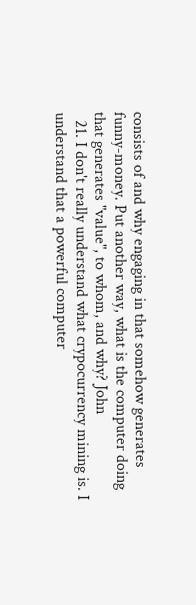consists of and why engaging in that somehow generates funny-money. Put another way, what is the computer doing that generates "value", to whom, and why? John
  21. I don't really understand what crypocurrency mining is. I understand that a powerful computer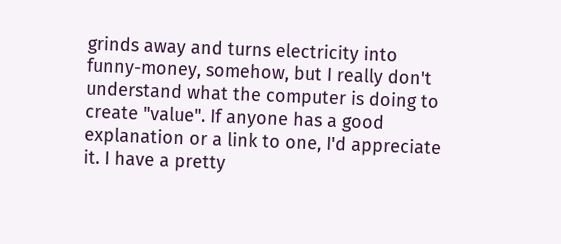grinds away and turns electricity into funny-money, somehow, but I really don't understand what the computer is doing to create "value". If anyone has a good explanation or a link to one, I'd appreciate it. I have a pretty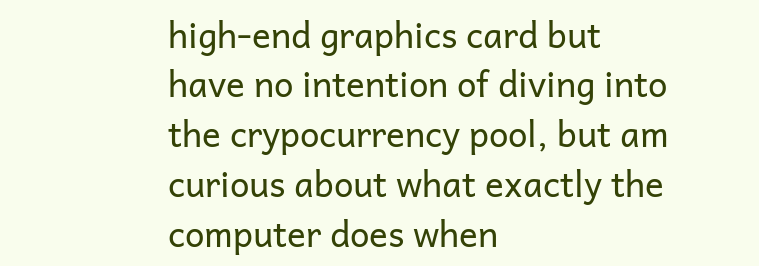high-end graphics card but have no intention of diving into the crypocurrency pool, but am curious about what exactly the computer does when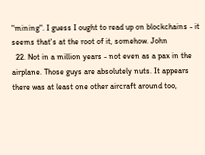"mining". I guess I ought to read up on blockchains - it seems that's at the root of it, somehow. John
  22. Not in a million years - not even as a pax in the airplane. Those guys are absolutely nuts. It appears there was at least one other aircraft around too,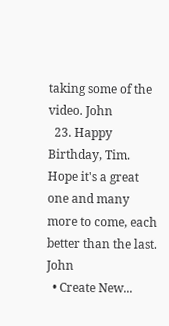taking some of the video. John
  23. Happy Birthday, Tim. Hope it's a great one and many more to come, each better than the last. John
  • Create New...